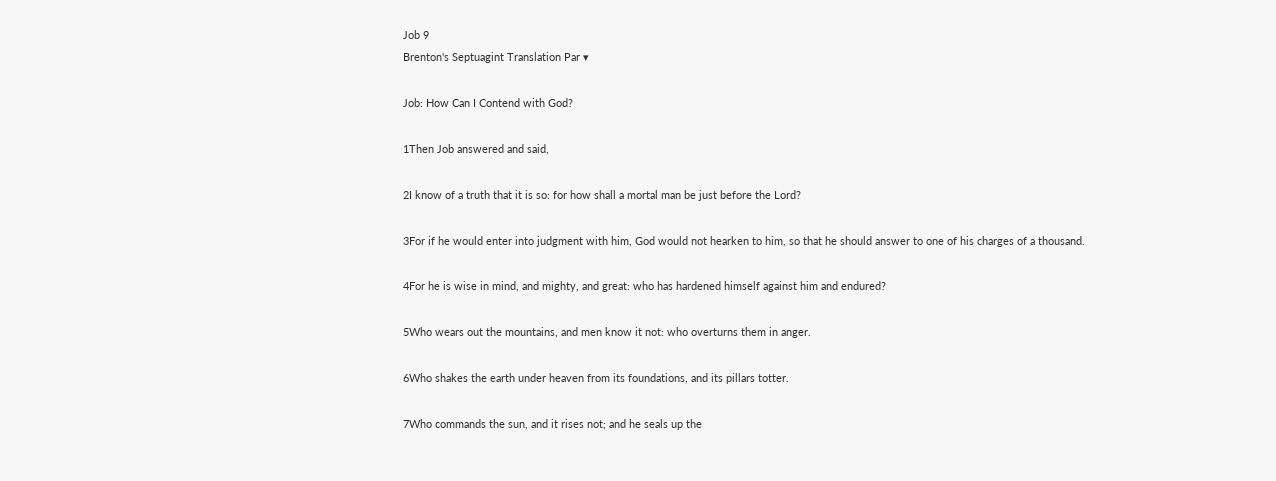Job 9
Brenton's Septuagint Translation Par ▾

Job: How Can I Contend with God?

1Then Job answered and said,

2I know of a truth that it is so: for how shall a mortal man be just before the Lord?

3For if he would enter into judgment with him, God would not hearken to him, so that he should answer to one of his charges of a thousand.

4For he is wise in mind, and mighty, and great: who has hardened himself against him and endured?

5Who wears out the mountains, and men know it not: who overturns them in anger.

6Who shakes the earth under heaven from its foundations, and its pillars totter.

7Who commands the sun, and it rises not; and he seals up the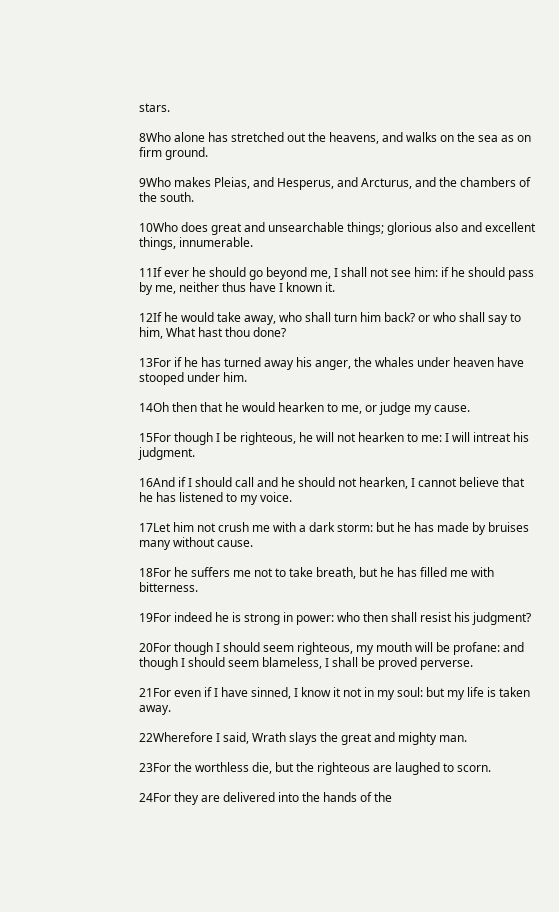stars.

8Who alone has stretched out the heavens, and walks on the sea as on firm ground.

9Who makes Pleias, and Hesperus, and Arcturus, and the chambers of the south.

10Who does great and unsearchable things; glorious also and excellent things, innumerable.

11If ever he should go beyond me, I shall not see him: if he should pass by me, neither thus have I known it.

12If he would take away, who shall turn him back? or who shall say to him, What hast thou done?

13For if he has turned away his anger, the whales under heaven have stooped under him.

14Oh then that he would hearken to me, or judge my cause.

15For though I be righteous, he will not hearken to me: I will intreat his judgment.

16And if I should call and he should not hearken, I cannot believe that he has listened to my voice.

17Let him not crush me with a dark storm: but he has made by bruises many without cause.

18For he suffers me not to take breath, but he has filled me with bitterness.

19For indeed he is strong in power: who then shall resist his judgment?

20For though I should seem righteous, my mouth will be profane: and though I should seem blameless, I shall be proved perverse.

21For even if I have sinned, I know it not in my soul: but my life is taken away.

22Wherefore I said, Wrath slays the great and mighty man.

23For the worthless die, but the righteous are laughed to scorn.

24For they are delivered into the hands of the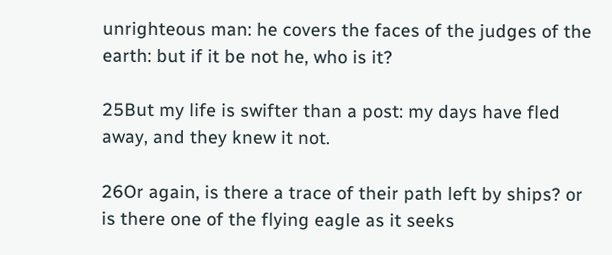unrighteous man: he covers the faces of the judges of the earth: but if it be not he, who is it?

25But my life is swifter than a post: my days have fled away, and they knew it not.

26Or again, is there a trace of their path left by ships? or is there one of the flying eagle as it seeks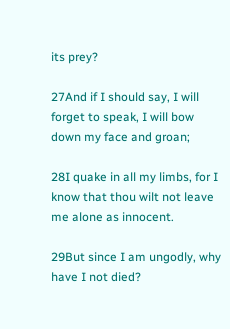its prey?

27And if I should say, I will forget to speak, I will bow down my face and groan;

28I quake in all my limbs, for I know that thou wilt not leave me alone as innocent.

29But since I am ungodly, why have I not died?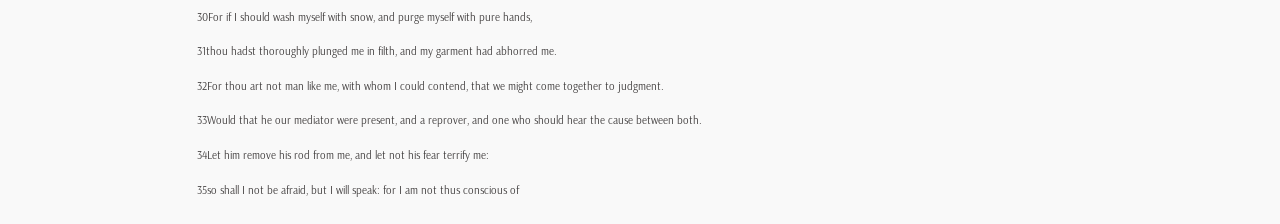30For if I should wash myself with snow, and purge myself with pure hands,

31thou hadst thoroughly plunged me in filth, and my garment had abhorred me.

32For thou art not man like me, with whom I could contend, that we might come together to judgment.

33Would that he our mediator were present, and a reprover, and one who should hear the cause between both.

34Let him remove his rod from me, and let not his fear terrify me:

35so shall I not be afraid, but I will speak: for I am not thus conscious of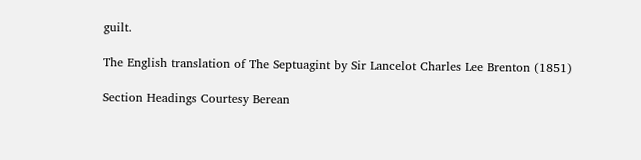guilt.

The English translation of The Septuagint by Sir Lancelot Charles Lee Brenton (1851)

Section Headings Courtesy Berean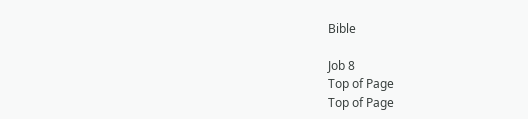Bible

Job 8
Top of Page
Top of Page